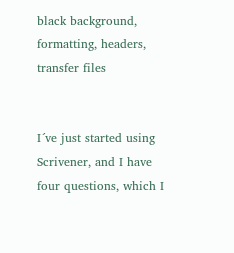black background, formatting, headers, transfer files


I´ve just started using Scrivener, and I have four questions, which I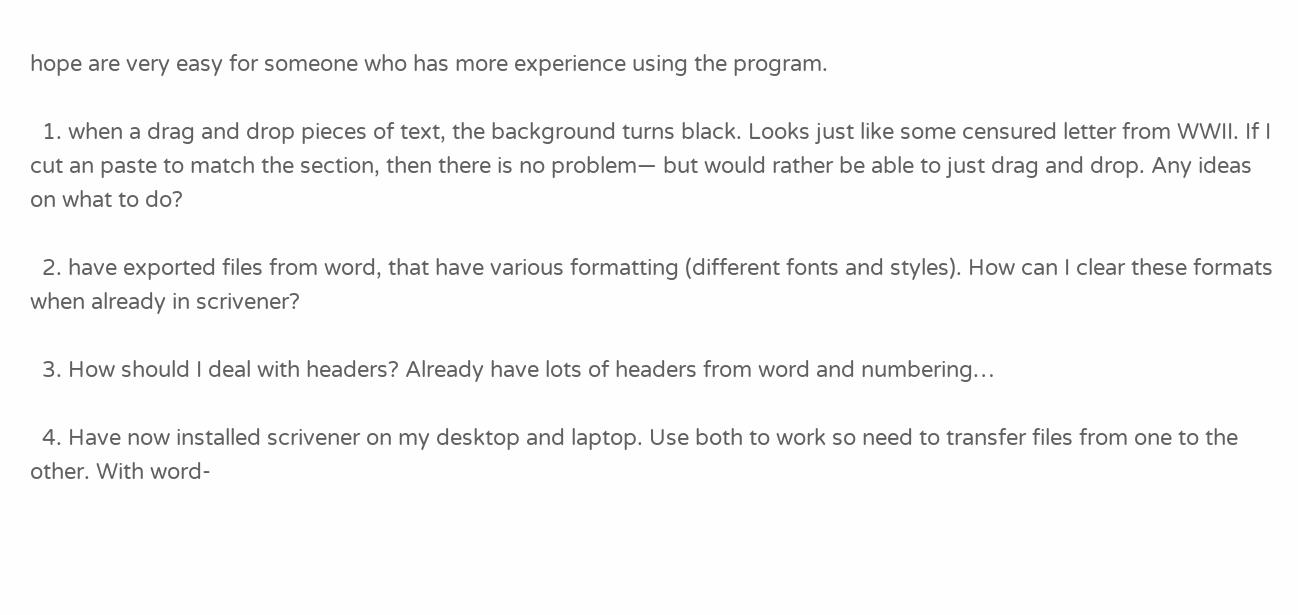hope are very easy for someone who has more experience using the program.

  1. when a drag and drop pieces of text, the background turns black. Looks just like some censured letter from WWII. If I cut an paste to match the section, then there is no problem— but would rather be able to just drag and drop. Any ideas on what to do?

  2. have exported files from word, that have various formatting (different fonts and styles). How can I clear these formats when already in scrivener?

  3. How should I deal with headers? Already have lots of headers from word and numbering…

  4. Have now installed scrivener on my desktop and laptop. Use both to work so need to transfer files from one to the other. With word-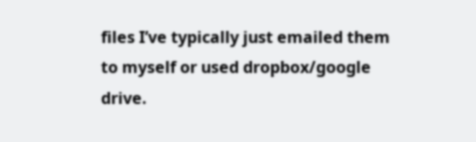files I’ve typically just emailed them to myself or used dropbox/google drive.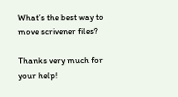What’s the best way to move scrivener files?

Thanks very much for your help!